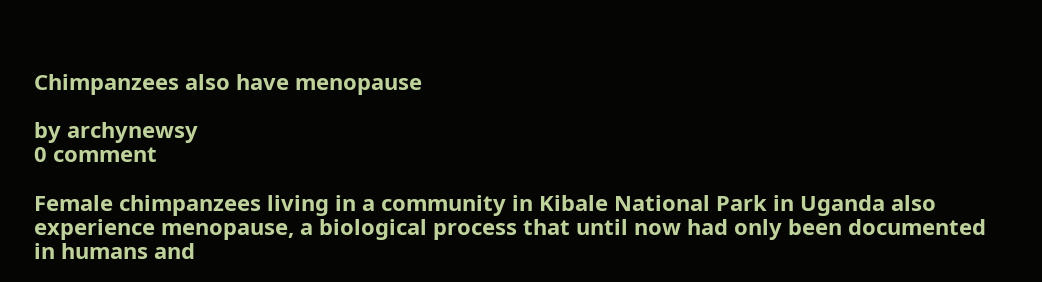Chimpanzees also have menopause

by archynewsy
0 comment

Female chimpanzees living in a community in Kibale National Park in Uganda also experience menopause, a biological process that until now had only been documented in humans and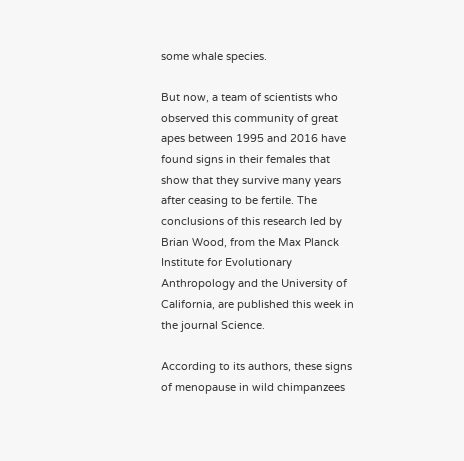some whale species.

But now, a team of scientists who observed this community of great apes between 1995 and 2016 have found signs in their females that show that they survive many years after ceasing to be fertile. The conclusions of this research led by Brian Wood, from the Max Planck Institute for Evolutionary Anthropology and the University of California, are published this week in the journal Science.

According to its authors, these signs of menopause in wild chimpanzees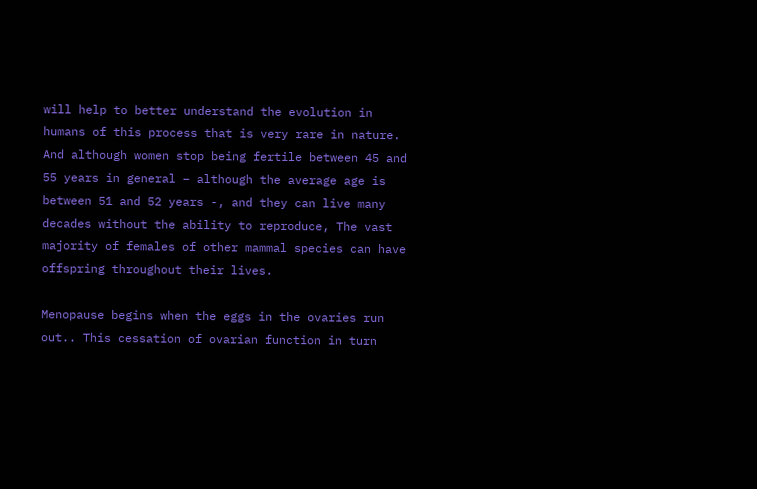will help to better understand the evolution in humans of this process that is very rare in nature. And although women stop being fertile between 45 and 55 years in general – although the average age is between 51 and 52 years -, and they can live many decades without the ability to reproduce, The vast majority of females of other mammal species can have offspring throughout their lives.

Menopause begins when the eggs in the ovaries run out.. This cessation of ovarian function in turn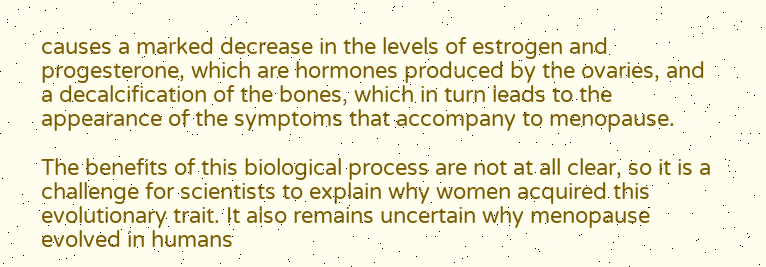causes a marked decrease in the levels of estrogen and progesterone, which are hormones produced by the ovaries, and a decalcification of the bones, which in turn leads to the appearance of the symptoms that accompany to menopause.

The benefits of this biological process are not at all clear, so it is a challenge for scientists to explain why women acquired this evolutionary trait. It also remains uncertain why menopause evolved in humans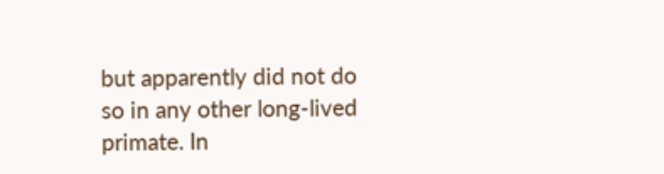but apparently did not do so in any other long-lived primate. In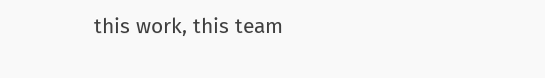this work, this team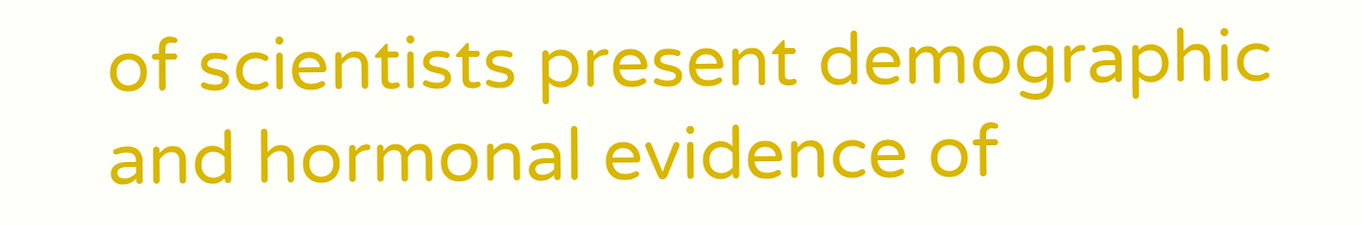of scientists present demographic and hormonal evidence of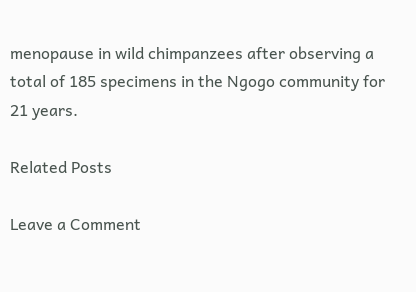menopause in wild chimpanzees after observing a total of 185 specimens in the Ngogo community for 21 years.

Related Posts

Leave a Comment